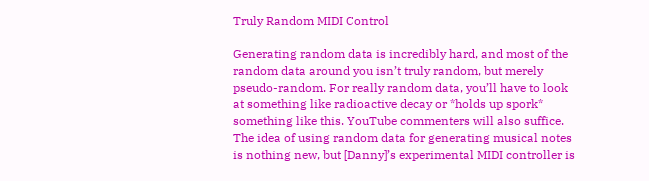Truly Random MIDI Control

Generating random data is incredibly hard, and most of the random data around you isn’t truly random, but merely pseudo-random. For really random data, you’ll have to look at something like radioactive decay or *holds up spork* something like this. YouTube commenters will also suffice. The idea of using random data for generating musical notes is nothing new, but [Danny]’s experimental MIDI controller is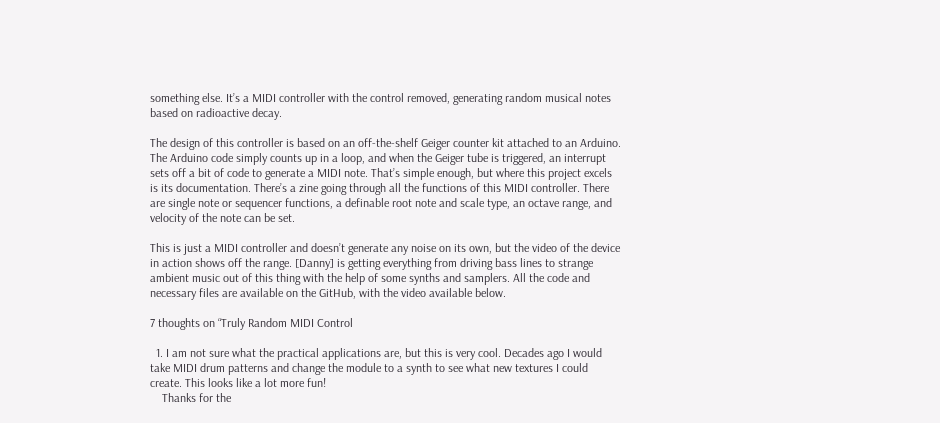something else. It’s a MIDI controller with the control removed, generating random musical notes based on radioactive decay.

The design of this controller is based on an off-the-shelf Geiger counter kit attached to an Arduino. The Arduino code simply counts up in a loop, and when the Geiger tube is triggered, an interrupt sets off a bit of code to generate a MIDI note. That’s simple enough, but where this project excels is its documentation. There’s a zine going through all the functions of this MIDI controller. There are single note or sequencer functions, a definable root note and scale type, an octave range, and velocity of the note can be set.

This is just a MIDI controller and doesn’t generate any noise on its own, but the video of the device in action shows off the range. [Danny] is getting everything from driving bass lines to strange ambient music out of this thing with the help of some synths and samplers. All the code and necessary files are available on the GitHub, with the video available below.

7 thoughts on “Truly Random MIDI Control

  1. I am not sure what the practical applications are, but this is very cool. Decades ago I would take MIDI drum patterns and change the module to a synth to see what new textures I could create. This looks like a lot more fun!
    Thanks for the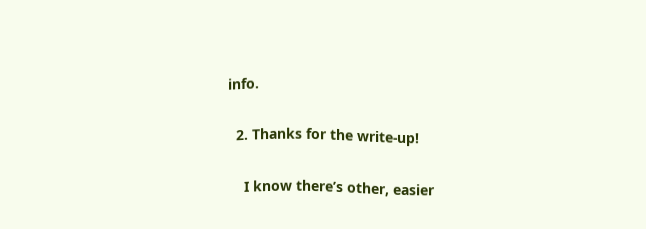info.

  2. Thanks for the write-up!

    I know there’s other, easier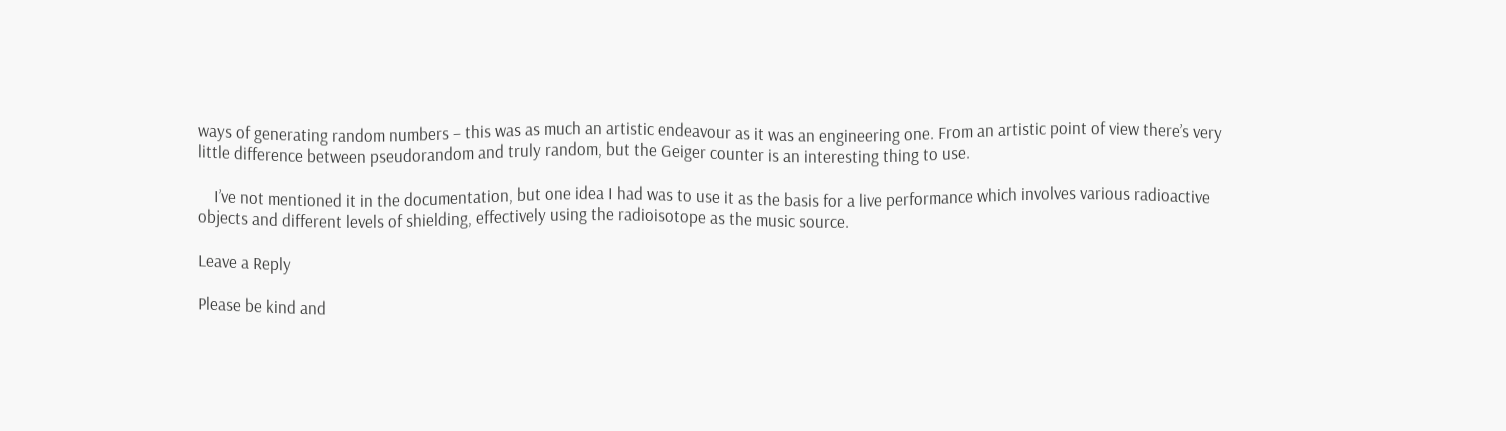ways of generating random numbers – this was as much an artistic endeavour as it was an engineering one. From an artistic point of view there’s very little difference between pseudorandom and truly random, but the Geiger counter is an interesting thing to use.

    I’ve not mentioned it in the documentation, but one idea I had was to use it as the basis for a live performance which involves various radioactive objects and different levels of shielding, effectively using the radioisotope as the music source.

Leave a Reply

Please be kind and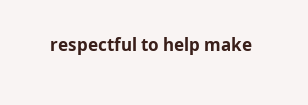respectful to help make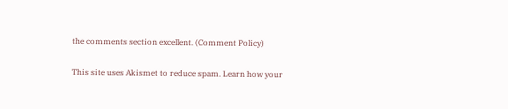the comments section excellent. (Comment Policy)

This site uses Akismet to reduce spam. Learn how your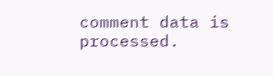comment data is processed.